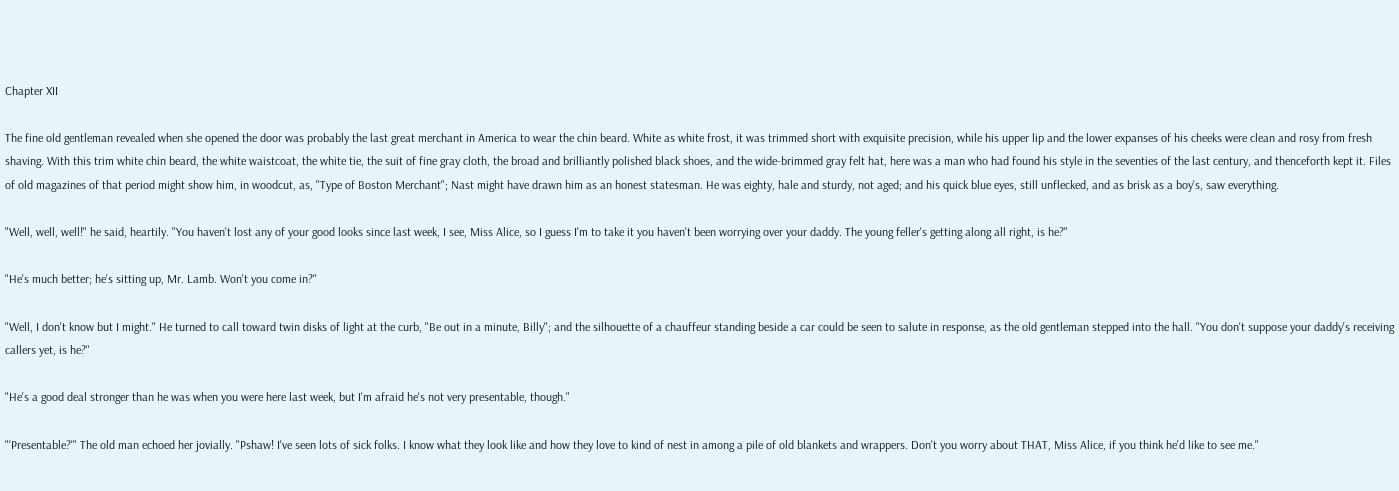Chapter XII

The fine old gentleman revealed when she opened the door was probably the last great merchant in America to wear the chin beard. White as white frost, it was trimmed short with exquisite precision, while his upper lip and the lower expanses of his cheeks were clean and rosy from fresh shaving. With this trim white chin beard, the white waistcoat, the white tie, the suit of fine gray cloth, the broad and brilliantly polished black shoes, and the wide-brimmed gray felt hat, here was a man who had found his style in the seventies of the last century, and thenceforth kept it. Files of old magazines of that period might show him, in woodcut, as, "Type of Boston Merchant"; Nast might have drawn him as an honest statesman. He was eighty, hale and sturdy, not aged; and his quick blue eyes, still unflecked, and as brisk as a boy's, saw everything.

"Well, well, well!" he said, heartily. "You haven't lost any of your good looks since last week, I see, Miss Alice, so I guess I'm to take it you haven't been worrying over your daddy. The young feller's getting along all right, is he?"

"He's much better; he's sitting up, Mr. Lamb. Won't you come in?"

"Well, I don't know but I might." He turned to call toward twin disks of light at the curb, "Be out in a minute, Billy"; and the silhouette of a chauffeur standing beside a car could be seen to salute in response, as the old gentleman stepped into the hall. "You don't suppose your daddy's receiving callers yet, is he?"

"He's a good deal stronger than he was when you were here last week, but I'm afraid he's not very presentable, though."

"'Presentable?'" The old man echoed her jovially. "Pshaw! I've seen lots of sick folks. I know what they look like and how they love to kind of nest in among a pile of old blankets and wrappers. Don't you worry about THAT, Miss Alice, if you think he'd like to see me."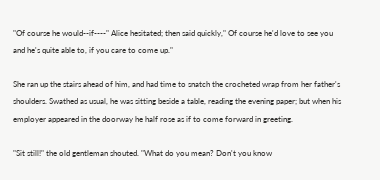"Of course he would--if----" Alice hesitated; then said quickly," Of course he'd love to see you and he's quite able to, if you care to come up."

She ran up the stairs ahead of him, and had time to snatch the crocheted wrap from her father's shoulders. Swathed as usual, he was sitting beside a table, reading the evening paper; but when his employer appeared in the doorway he half rose as if to come forward in greeting.

"Sit still!" the old gentleman shouted. "What do you mean? Don't you know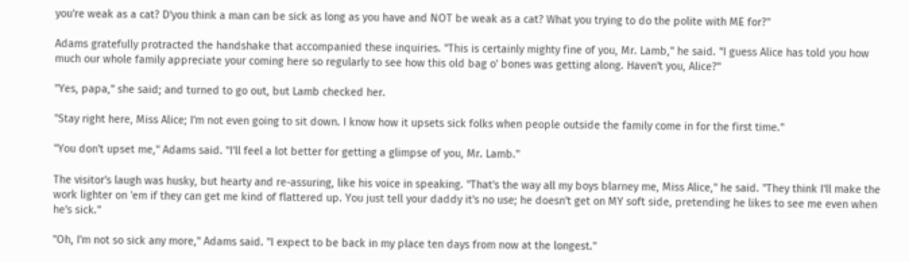you're weak as a cat? D'you think a man can be sick as long as you have and NOT be weak as a cat? What you trying to do the polite with ME for?"

Adams gratefully protracted the handshake that accompanied these inquiries. "This is certainly mighty fine of you, Mr. Lamb," he said. "I guess Alice has told you how much our whole family appreciate your coming here so regularly to see how this old bag o' bones was getting along. Haven't you, Alice?"

"Yes, papa," she said; and turned to go out, but Lamb checked her.

"Stay right here, Miss Alice; I'm not even going to sit down. I know how it upsets sick folks when people outside the family come in for the first time."

"You don't upset me," Adams said. "I'll feel a lot better for getting a glimpse of you, Mr. Lamb."

The visitor's laugh was husky, but hearty and re-assuring, like his voice in speaking. "That's the way all my boys blarney me, Miss Alice," he said. "They think I'll make the work lighter on 'em if they can get me kind of flattered up. You just tell your daddy it's no use; he doesn't get on MY soft side, pretending he likes to see me even when he's sick."

"Oh, I'm not so sick any more," Adams said. "I expect to be back in my place ten days from now at the longest."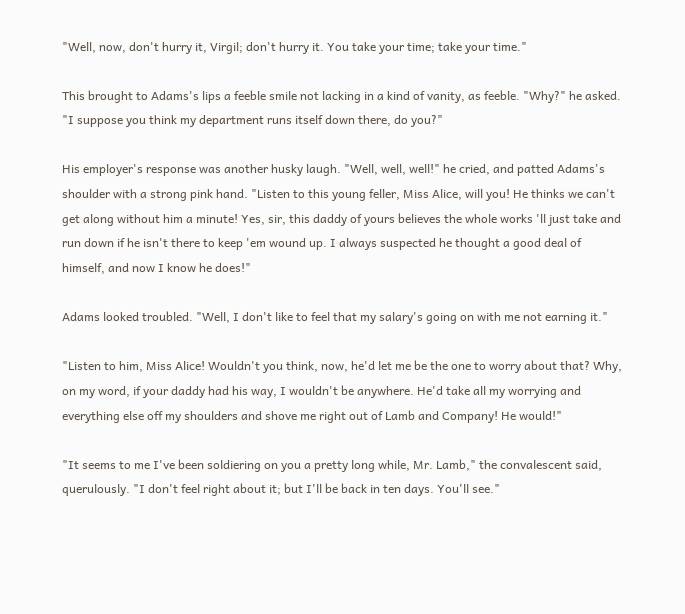"Well, now, don't hurry it, Virgil; don't hurry it. You take your time; take your time."

This brought to Adams's lips a feeble smile not lacking in a kind of vanity, as feeble. "Why?" he asked. "I suppose you think my department runs itself down there, do you?"

His employer's response was another husky laugh. "Well, well, well!" he cried, and patted Adams's shoulder with a strong pink hand. "Listen to this young feller, Miss Alice, will you! He thinks we can't get along without him a minute! Yes, sir, this daddy of yours believes the whole works 'll just take and run down if he isn't there to keep 'em wound up. I always suspected he thought a good deal of himself, and now I know he does!"

Adams looked troubled. "Well, I don't like to feel that my salary's going on with me not earning it."

"Listen to him, Miss Alice! Wouldn't you think, now, he'd let me be the one to worry about that? Why, on my word, if your daddy had his way, I wouldn't be anywhere. He'd take all my worrying and everything else off my shoulders and shove me right out of Lamb and Company! He would!"

"It seems to me I've been soldiering on you a pretty long while, Mr. Lamb," the convalescent said, querulously. "I don't feel right about it; but I'll be back in ten days. You'll see."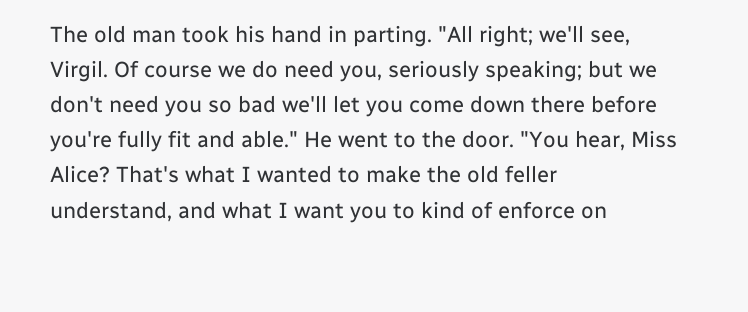The old man took his hand in parting. "All right; we'll see, Virgil. Of course we do need you, seriously speaking; but we don't need you so bad we'll let you come down there before you're fully fit and able." He went to the door. "You hear, Miss Alice? That's what I wanted to make the old feller understand, and what I want you to kind of enforce on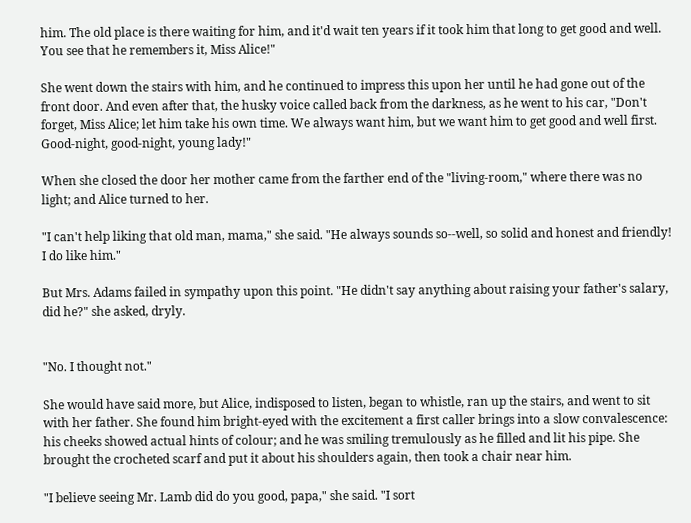him. The old place is there waiting for him, and it'd wait ten years if it took him that long to get good and well. You see that he remembers it, Miss Alice!"

She went down the stairs with him, and he continued to impress this upon her until he had gone out of the front door. And even after that, the husky voice called back from the darkness, as he went to his car, "Don't forget, Miss Alice; let him take his own time. We always want him, but we want him to get good and well first. Good-night, good-night, young lady!"

When she closed the door her mother came from the farther end of the "living-room," where there was no light; and Alice turned to her.

"I can't help liking that old man, mama," she said. "He always sounds so--well, so solid and honest and friendly! I do like him."

But Mrs. Adams failed in sympathy upon this point. "He didn't say anything about raising your father's salary, did he?" she asked, dryly.


"No. I thought not."

She would have said more, but Alice, indisposed to listen, began to whistle, ran up the stairs, and went to sit with her father. She found him bright-eyed with the excitement a first caller brings into a slow convalescence: his cheeks showed actual hints of colour; and he was smiling tremulously as he filled and lit his pipe. She brought the crocheted scarf and put it about his shoulders again, then took a chair near him.

"I believe seeing Mr. Lamb did do you good, papa," she said. "I sort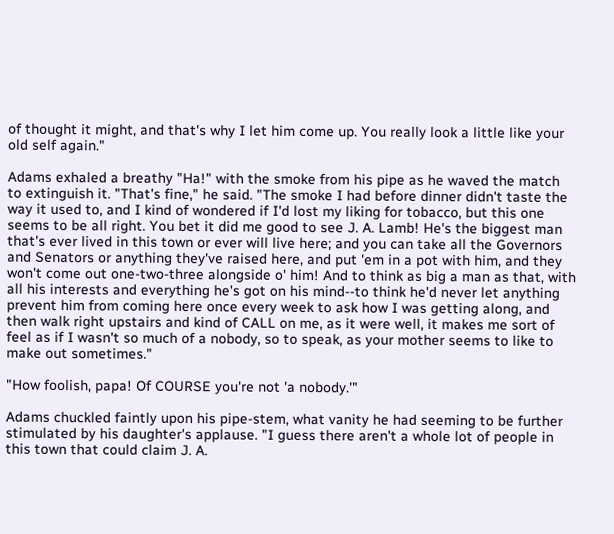of thought it might, and that's why I let him come up. You really look a little like your old self again."

Adams exhaled a breathy "Ha!" with the smoke from his pipe as he waved the match to extinguish it. "That's fine," he said. "The smoke I had before dinner didn't taste the way it used to, and I kind of wondered if I'd lost my liking for tobacco, but this one seems to be all right. You bet it did me good to see J. A. Lamb! He's the biggest man that's ever lived in this town or ever will live here; and you can take all the Governors and Senators or anything they've raised here, and put 'em in a pot with him, and they won't come out one-two-three alongside o' him! And to think as big a man as that, with all his interests and everything he's got on his mind--to think he'd never let anything prevent him from coming here once every week to ask how I was getting along, and then walk right upstairs and kind of CALL on me, as it were well, it makes me sort of feel as if I wasn't so much of a nobody, so to speak, as your mother seems to like to make out sometimes."

"How foolish, papa! Of COURSE you're not 'a nobody.'"

Adams chuckled faintly upon his pipe-stem, what vanity he had seeming to be further stimulated by his daughter's applause. "I guess there aren't a whole lot of people in this town that could claim J. A.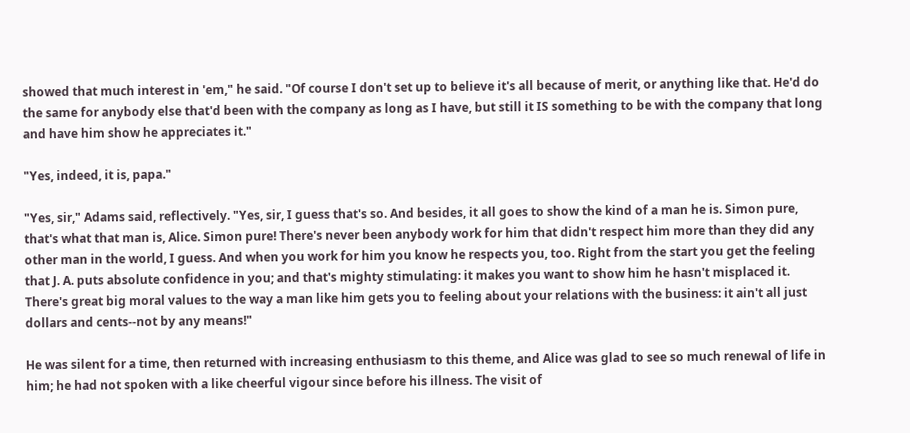showed that much interest in 'em," he said. "Of course I don't set up to believe it's all because of merit, or anything like that. He'd do the same for anybody else that'd been with the company as long as I have, but still it IS something to be with the company that long and have him show he appreciates it."

"Yes, indeed, it is, papa."

"Yes, sir," Adams said, reflectively. "Yes, sir, I guess that's so. And besides, it all goes to show the kind of a man he is. Simon pure, that's what that man is, Alice. Simon pure! There's never been anybody work for him that didn't respect him more than they did any other man in the world, I guess. And when you work for him you know he respects you, too. Right from the start you get the feeling that J. A. puts absolute confidence in you; and that's mighty stimulating: it makes you want to show him he hasn't misplaced it. There's great big moral values to the way a man like him gets you to feeling about your relations with the business: it ain't all just dollars and cents--not by any means!"

He was silent for a time, then returned with increasing enthusiasm to this theme, and Alice was glad to see so much renewal of life in him; he had not spoken with a like cheerful vigour since before his illness. The visit of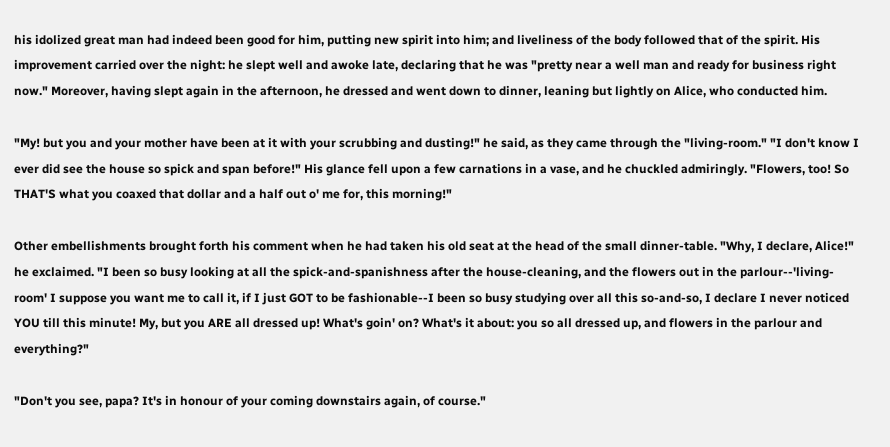his idolized great man had indeed been good for him, putting new spirit into him; and liveliness of the body followed that of the spirit. His improvement carried over the night: he slept well and awoke late, declaring that he was "pretty near a well man and ready for business right now." Moreover, having slept again in the afternoon, he dressed and went down to dinner, leaning but lightly on Alice, who conducted him.

"My! but you and your mother have been at it with your scrubbing and dusting!" he said, as they came through the "living-room." "I don't know I ever did see the house so spick and span before!" His glance fell upon a few carnations in a vase, and he chuckled admiringly. "Flowers, too! So THAT'S what you coaxed that dollar and a half out o' me for, this morning!"

Other embellishments brought forth his comment when he had taken his old seat at the head of the small dinner-table. "Why, I declare, Alice!" he exclaimed. "I been so busy looking at all the spick-and-spanishness after the house-cleaning, and the flowers out in the parlour--'living-room' I suppose you want me to call it, if I just GOT to be fashionable--I been so busy studying over all this so-and-so, I declare I never noticed YOU till this minute! My, but you ARE all dressed up! What's goin' on? What's it about: you so all dressed up, and flowers in the parlour and everything?"

"Don't you see, papa? It's in honour of your coming downstairs again, of course."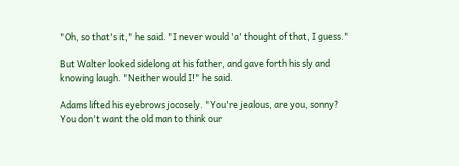"Oh, so that's it," he said. "I never would 'a' thought of that, I guess."

But Walter looked sidelong at his father, and gave forth his sly and knowing laugh. "Neither would I!" he said.

Adams lifted his eyebrows jocosely. "You're jealous, are you, sonny? You don't want the old man to think our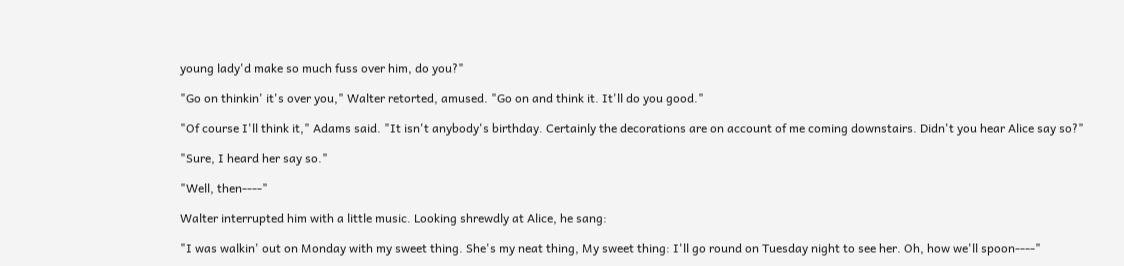young lady'd make so much fuss over him, do you?"

"Go on thinkin' it's over you," Walter retorted, amused. "Go on and think it. It'll do you good."

"Of course I'll think it," Adams said. "It isn't anybody's birthday. Certainly the decorations are on account of me coming downstairs. Didn't you hear Alice say so?"

"Sure, I heard her say so."

"Well, then----"

Walter interrupted him with a little music. Looking shrewdly at Alice, he sang:

"I was walkin' out on Monday with my sweet thing. She's my neat thing, My sweet thing: I'll go round on Tuesday night to see her. Oh, how we'll spoon----"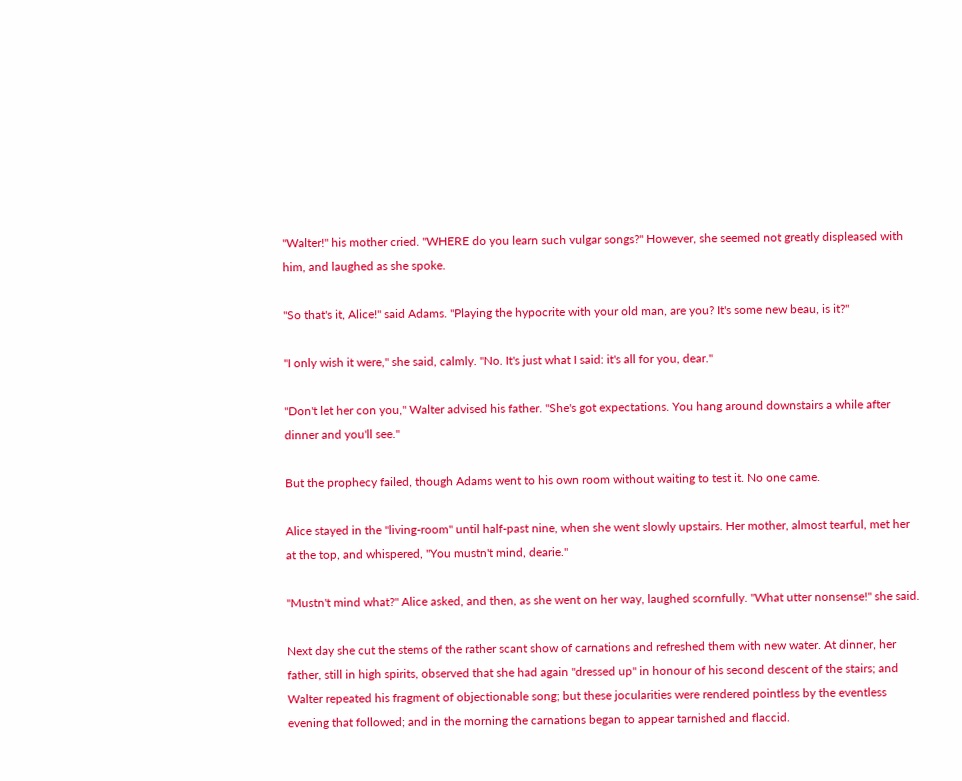"Walter!" his mother cried. "WHERE do you learn such vulgar songs?" However, she seemed not greatly displeased with him, and laughed as she spoke.

"So that's it, Alice!" said Adams. "Playing the hypocrite with your old man, are you? It's some new beau, is it?"

"I only wish it were," she said, calmly. "No. It's just what I said: it's all for you, dear."

"Don't let her con you," Walter advised his father. "She's got expectations. You hang around downstairs a while after dinner and you'll see."

But the prophecy failed, though Adams went to his own room without waiting to test it. No one came.

Alice stayed in the "living-room" until half-past nine, when she went slowly upstairs. Her mother, almost tearful, met her at the top, and whispered, "You mustn't mind, dearie."

"Mustn't mind what?" Alice asked, and then, as she went on her way, laughed scornfully. "What utter nonsense!" she said.

Next day she cut the stems of the rather scant show of carnations and refreshed them with new water. At dinner, her father, still in high spirits, observed that she had again "dressed up" in honour of his second descent of the stairs; and Walter repeated his fragment of objectionable song; but these jocularities were rendered pointless by the eventless evening that followed; and in the morning the carnations began to appear tarnished and flaccid.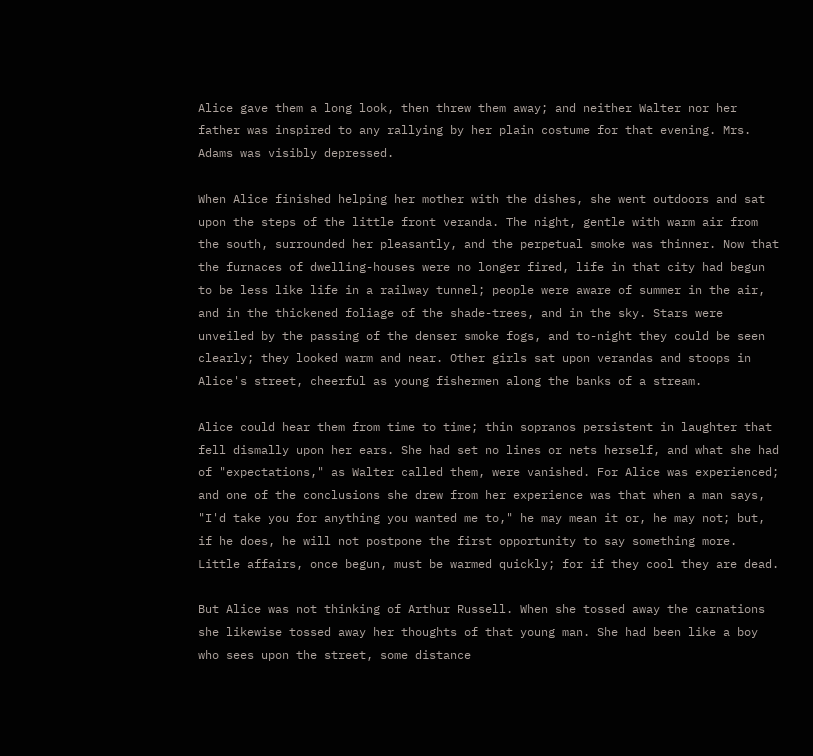Alice gave them a long look, then threw them away; and neither Walter nor her father was inspired to any rallying by her plain costume for that evening. Mrs. Adams was visibly depressed.

When Alice finished helping her mother with the dishes, she went outdoors and sat upon the steps of the little front veranda. The night, gentle with warm air from the south, surrounded her pleasantly, and the perpetual smoke was thinner. Now that the furnaces of dwelling-houses were no longer fired, life in that city had begun to be less like life in a railway tunnel; people were aware of summer in the air, and in the thickened foliage of the shade-trees, and in the sky. Stars were unveiled by the passing of the denser smoke fogs, and to-night they could be seen clearly; they looked warm and near. Other girls sat upon verandas and stoops in Alice's street, cheerful as young fishermen along the banks of a stream.

Alice could hear them from time to time; thin sopranos persistent in laughter that fell dismally upon her ears. She had set no lines or nets herself, and what she had of "expectations," as Walter called them, were vanished. For Alice was experienced; and one of the conclusions she drew from her experience was that when a man says, "I'd take you for anything you wanted me to," he may mean it or, he may not; but, if he does, he will not postpone the first opportunity to say something more. Little affairs, once begun, must be warmed quickly; for if they cool they are dead.

But Alice was not thinking of Arthur Russell. When she tossed away the carnations she likewise tossed away her thoughts of that young man. She had been like a boy who sees upon the street, some distance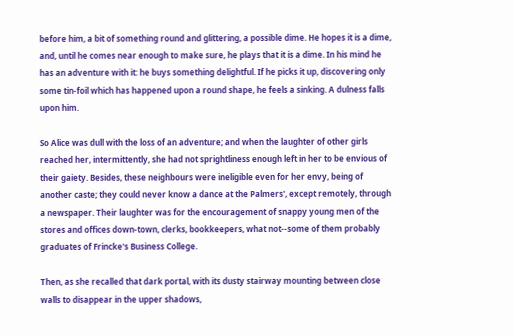before him, a bit of something round and glittering, a possible dime. He hopes it is a dime, and, until he comes near enough to make sure, he plays that it is a dime. In his mind he has an adventure with it: he buys something delightful. If he picks it up, discovering only some tin-foil which has happened upon a round shape, he feels a sinking. A dulness falls upon him.

So Alice was dull with the loss of an adventure; and when the laughter of other girls reached her, intermittently, she had not sprightliness enough left in her to be envious of their gaiety. Besides, these neighbours were ineligible even for her envy, being of another caste; they could never know a dance at the Palmers', except remotely, through a newspaper. Their laughter was for the encouragement of snappy young men of the stores and offices down-town, clerks, bookkeepers, what not--some of them probably graduates of Frincke's Business College.

Then, as she recalled that dark portal, with its dusty stairway mounting between close walls to disappear in the upper shadows,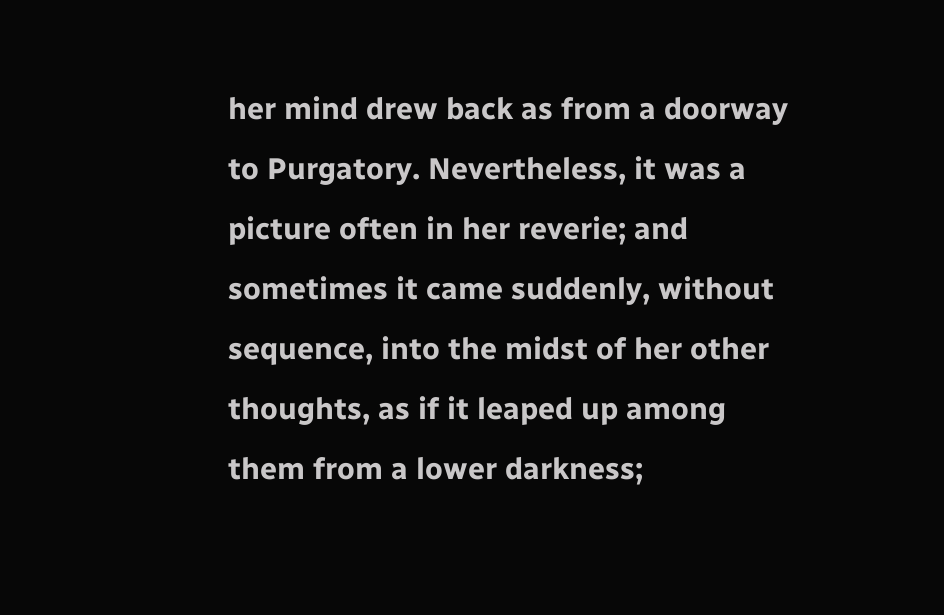her mind drew back as from a doorway to Purgatory. Nevertheless, it was a picture often in her reverie; and sometimes it came suddenly, without sequence, into the midst of her other thoughts, as if it leaped up among them from a lower darkness;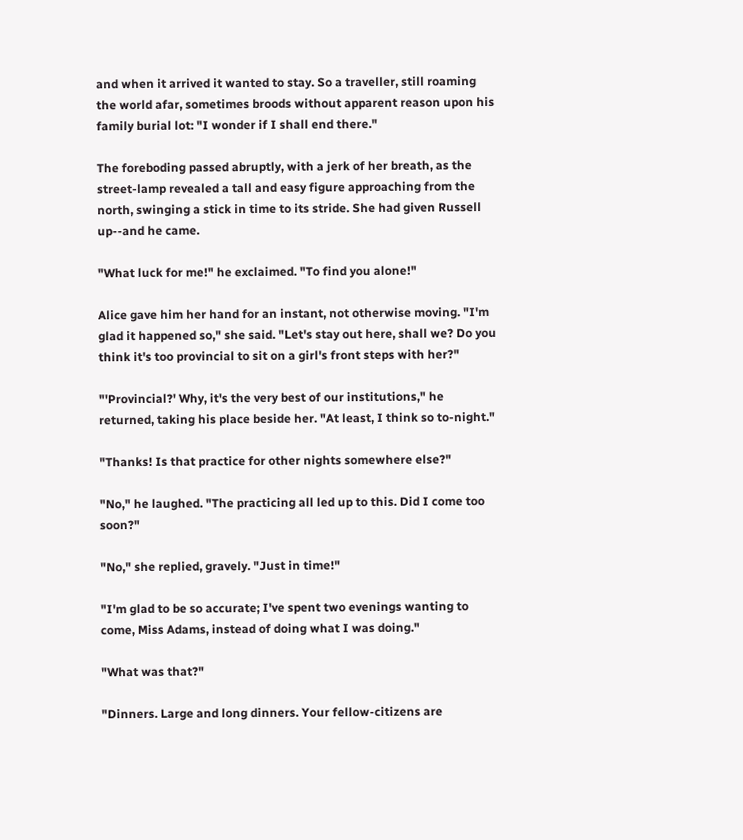and when it arrived it wanted to stay. So a traveller, still roaming the world afar, sometimes broods without apparent reason upon his family burial lot: "I wonder if I shall end there."

The foreboding passed abruptly, with a jerk of her breath, as the street-lamp revealed a tall and easy figure approaching from the north, swinging a stick in time to its stride. She had given Russell up--and he came.

"What luck for me!" he exclaimed. "To find you alone!"

Alice gave him her hand for an instant, not otherwise moving. "I'm glad it happened so," she said. "Let's stay out here, shall we? Do you think it's too provincial to sit on a girl's front steps with her?"

"'Provincial?' Why, it's the very best of our institutions," he returned, taking his place beside her. "At least, I think so to-night."

"Thanks! Is that practice for other nights somewhere else?"

"No," he laughed. "The practicing all led up to this. Did I come too soon?"

"No," she replied, gravely. "Just in time!"

"I'm glad to be so accurate; I've spent two evenings wanting to come, Miss Adams, instead of doing what I was doing."

"What was that?"

"Dinners. Large and long dinners. Your fellow-citizens are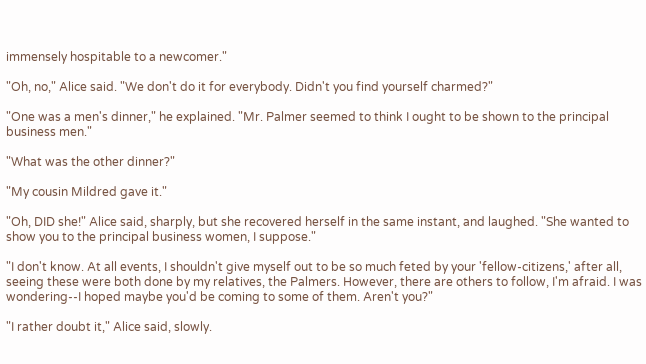immensely hospitable to a newcomer."

"Oh, no," Alice said. "We don't do it for everybody. Didn't you find yourself charmed?"

"One was a men's dinner," he explained. "Mr. Palmer seemed to think I ought to be shown to the principal business men."

"What was the other dinner?"

"My cousin Mildred gave it."

"Oh, DID she!" Alice said, sharply, but she recovered herself in the same instant, and laughed. "She wanted to show you to the principal business women, I suppose."

"I don't know. At all events, I shouldn't give myself out to be so much feted by your 'fellow-citizens,' after all, seeing these were both done by my relatives, the Palmers. However, there are others to follow, I'm afraid. I was wondering--I hoped maybe you'd be coming to some of them. Aren't you?"

"I rather doubt it," Alice said, slowly.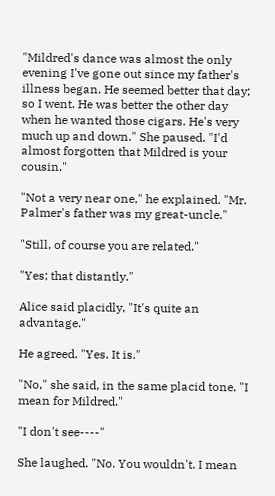"Mildred's dance was almost the only evening I've gone out since my father's illness began. He seemed better that day; so I went. He was better the other day when he wanted those cigars. He's very much up and down." She paused. "I'd almost forgotten that Mildred is your cousin."

"Not a very near one," he explained. "Mr. Palmer's father was my great-uncle."

"Still, of course you are related."

"Yes; that distantly."

Alice said placidly, "It's quite an advantage."

He agreed. "Yes. It is."

"No," she said, in the same placid tone. "I mean for Mildred."

"I don't see----"

She laughed. "No. You wouldn't. I mean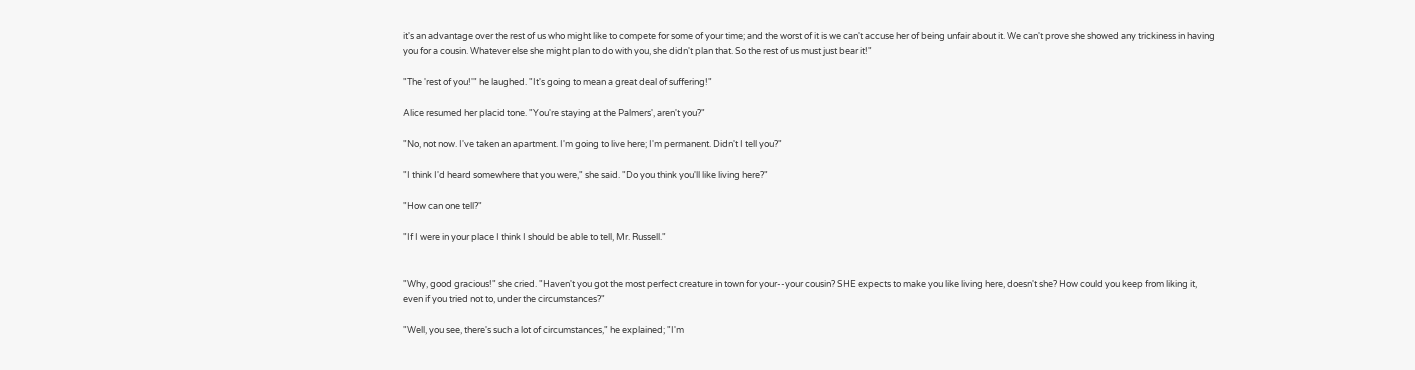it's an advantage over the rest of us who might like to compete for some of your time; and the worst of it is we can't accuse her of being unfair about it. We can't prove she showed any trickiness in having you for a cousin. Whatever else she might plan to do with you, she didn't plan that. So the rest of us must just bear it!"

"The 'rest of you!'" he laughed. "It's going to mean a great deal of suffering!"

Alice resumed her placid tone. "You're staying at the Palmers', aren't you?"

"No, not now. I've taken an apartment. I'm going to live here; I'm permanent. Didn't I tell you?"

"I think I'd heard somewhere that you were," she said. "Do you think you'll like living here?"

"How can one tell?"

"If I were in your place I think I should be able to tell, Mr. Russell."


"Why, good gracious!" she cried. "Haven't you got the most perfect creature in town for your--your cousin? SHE expects to make you like living here, doesn't she? How could you keep from liking it, even if you tried not to, under the circumstances?"

"Well, you see, there's such a lot of circumstances," he explained; "I'm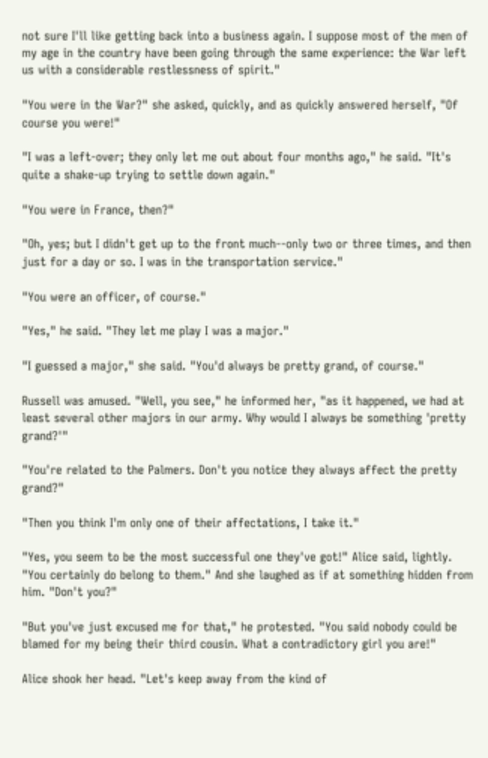not sure I'll like getting back into a business again. I suppose most of the men of my age in the country have been going through the same experience: the War left us with a considerable restlessness of spirit."

"You were in the War?" she asked, quickly, and as quickly answered herself, "Of course you were!"

"I was a left-over; they only let me out about four months ago," he said. "It's quite a shake-up trying to settle down again."

"You were in France, then?"

"Oh, yes; but I didn't get up to the front much--only two or three times, and then just for a day or so. I was in the transportation service."

"You were an officer, of course."

"Yes," he said. "They let me play I was a major."

"I guessed a major," she said. "You'd always be pretty grand, of course."

Russell was amused. "Well, you see," he informed her, "as it happened, we had at least several other majors in our army. Why would I always be something 'pretty grand?'"

"You're related to the Palmers. Don't you notice they always affect the pretty grand?"

"Then you think I'm only one of their affectations, I take it."

"Yes, you seem to be the most successful one they've got!" Alice said, lightly. "You certainly do belong to them." And she laughed as if at something hidden from him. "Don't you?"

"But you've just excused me for that," he protested. "You said nobody could be blamed for my being their third cousin. What a contradictory girl you are!"

Alice shook her head. "Let's keep away from the kind of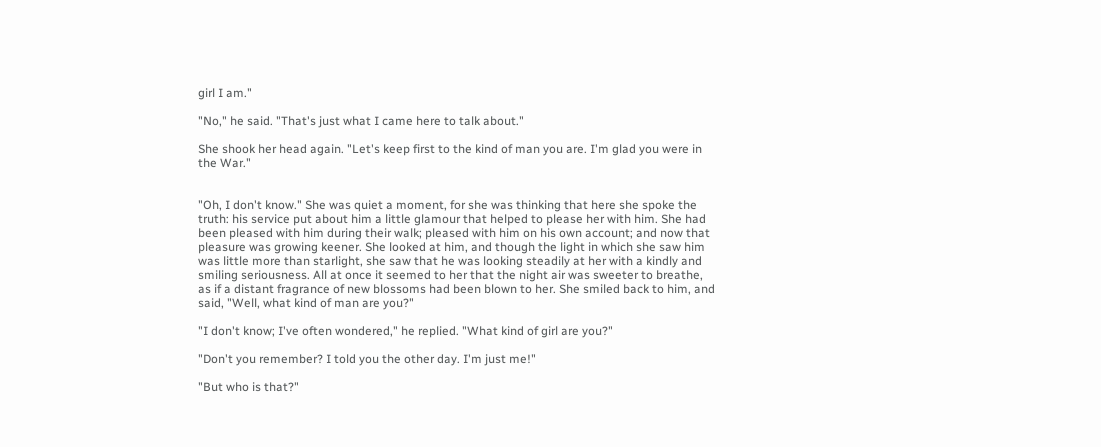girl I am."

"No," he said. "That's just what I came here to talk about."

She shook her head again. "Let's keep first to the kind of man you are. I'm glad you were in the War."


"Oh, I don't know." She was quiet a moment, for she was thinking that here she spoke the truth: his service put about him a little glamour that helped to please her with him. She had been pleased with him during their walk; pleased with him on his own account; and now that pleasure was growing keener. She looked at him, and though the light in which she saw him was little more than starlight, she saw that he was looking steadily at her with a kindly and smiling seriousness. All at once it seemed to her that the night air was sweeter to breathe, as if a distant fragrance of new blossoms had been blown to her. She smiled back to him, and said, "Well, what kind of man are you?"

"I don't know; I've often wondered," he replied. "What kind of girl are you?"

"Don't you remember? I told you the other day. I'm just me!"

"But who is that?"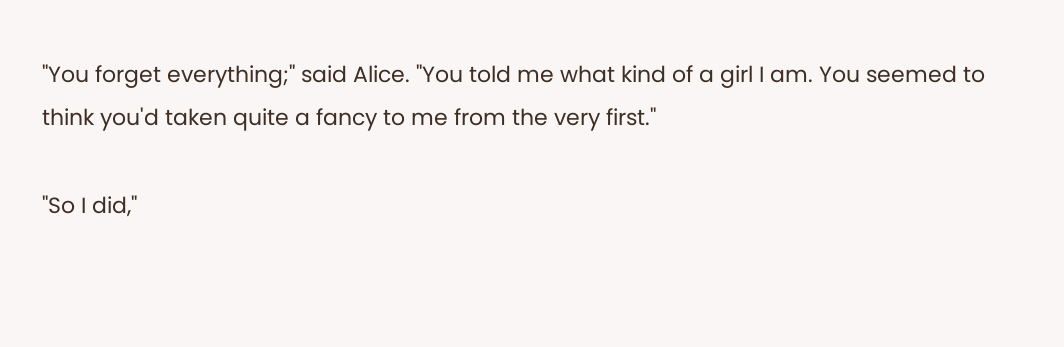"You forget everything;" said Alice. "You told me what kind of a girl I am. You seemed to think you'd taken quite a fancy to me from the very first."

"So I did,"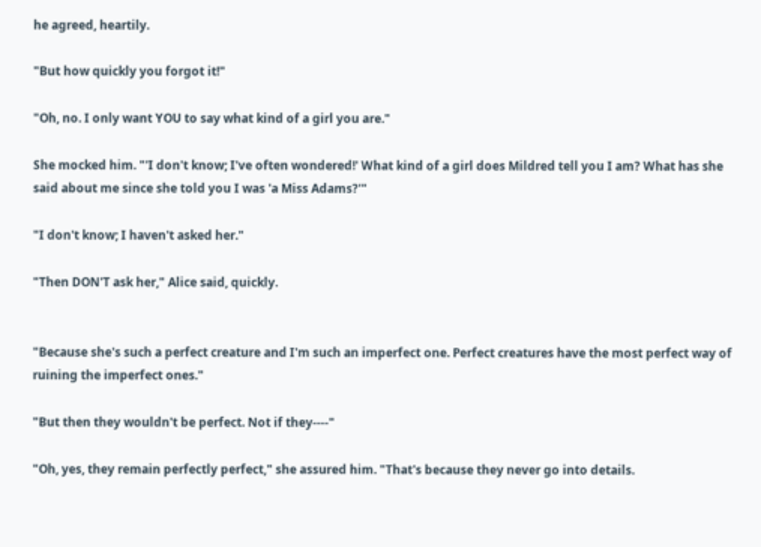he agreed, heartily.

"But how quickly you forgot it!"

"Oh, no. I only want YOU to say what kind of a girl you are."

She mocked him. "'I don't know; I've often wondered!' What kind of a girl does Mildred tell you I am? What has she said about me since she told you I was 'a Miss Adams?'"

"I don't know; I haven't asked her."

"Then DON'T ask her," Alice said, quickly.


"Because she's such a perfect creature and I'm such an imperfect one. Perfect creatures have the most perfect way of ruining the imperfect ones."

"But then they wouldn't be perfect. Not if they----"

"Oh, yes, they remain perfectly perfect," she assured him. "That's because they never go into details.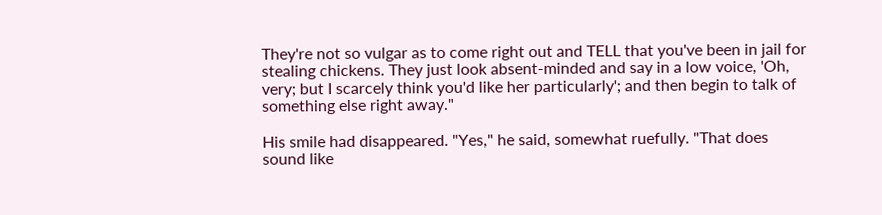They're not so vulgar as to come right out and TELL that you've been in jail for stealing chickens. They just look absent-minded and say in a low voice, 'Oh, very; but I scarcely think you'd like her particularly'; and then begin to talk of something else right away."

His smile had disappeared. "Yes," he said, somewhat ruefully. "That does sound like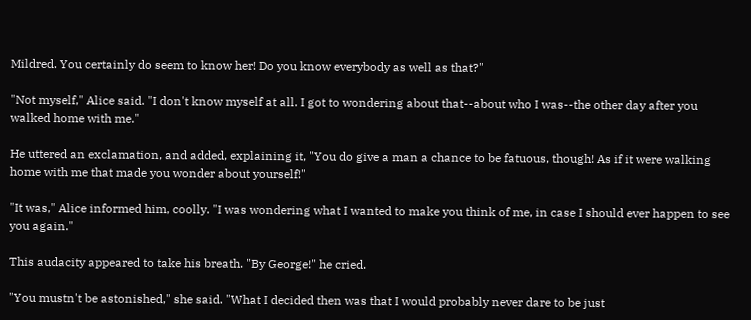Mildred. You certainly do seem to know her! Do you know everybody as well as that?"

"Not myself," Alice said. "I don't know myself at all. I got to wondering about that--about who I was--the other day after you walked home with me."

He uttered an exclamation, and added, explaining it, "You do give a man a chance to be fatuous, though! As if it were walking home with me that made you wonder about yourself!"

"It was," Alice informed him, coolly. "I was wondering what I wanted to make you think of me, in case I should ever happen to see you again."

This audacity appeared to take his breath. "By George!" he cried.

"You mustn't be astonished," she said. "What I decided then was that I would probably never dare to be just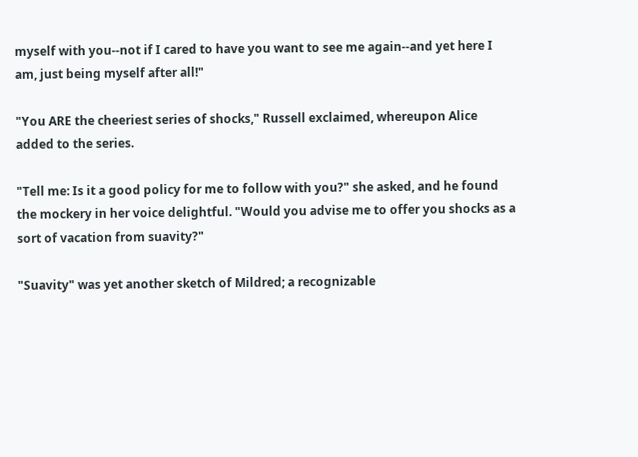myself with you--not if I cared to have you want to see me again--and yet here I am, just being myself after all!"

"You ARE the cheeriest series of shocks," Russell exclaimed, whereupon Alice added to the series.

"Tell me: Is it a good policy for me to follow with you?" she asked, and he found the mockery in her voice delightful. "Would you advise me to offer you shocks as a sort of vacation from suavity?"

"Suavity" was yet another sketch of Mildred; a recognizable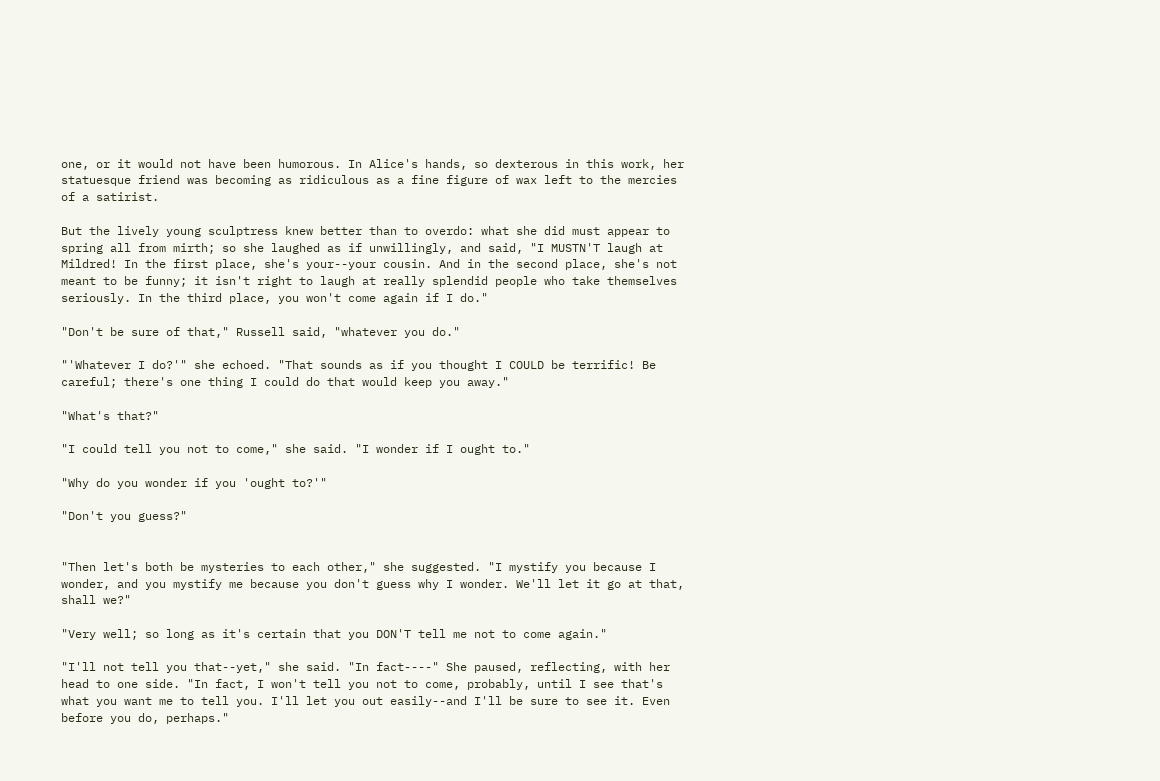one, or it would not have been humorous. In Alice's hands, so dexterous in this work, her statuesque friend was becoming as ridiculous as a fine figure of wax left to the mercies of a satirist.

But the lively young sculptress knew better than to overdo: what she did must appear to spring all from mirth; so she laughed as if unwillingly, and said, "I MUSTN'T laugh at Mildred! In the first place, she's your--your cousin. And in the second place, she's not meant to be funny; it isn't right to laugh at really splendid people who take themselves seriously. In the third place, you won't come again if I do."

"Don't be sure of that," Russell said, "whatever you do."

"'Whatever I do?'" she echoed. "That sounds as if you thought I COULD be terrific! Be careful; there's one thing I could do that would keep you away."

"What's that?"

"I could tell you not to come," she said. "I wonder if I ought to."

"Why do you wonder if you 'ought to?'"

"Don't you guess?"


"Then let's both be mysteries to each other," she suggested. "I mystify you because I wonder, and you mystify me because you don't guess why I wonder. We'll let it go at that, shall we?"

"Very well; so long as it's certain that you DON'T tell me not to come again."

"I'll not tell you that--yet," she said. "In fact----" She paused, reflecting, with her head to one side. "In fact, I won't tell you not to come, probably, until I see that's what you want me to tell you. I'll let you out easily--and I'll be sure to see it. Even before you do, perhaps."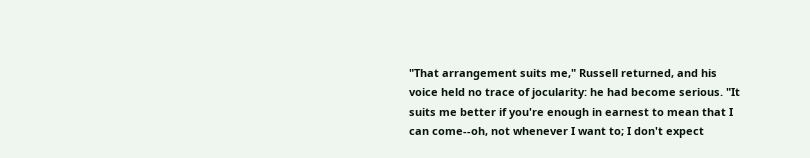"That arrangement suits me," Russell returned, and his voice held no trace of jocularity: he had become serious. "It suits me better if you're enough in earnest to mean that I can come--oh, not whenever I want to; I don't expect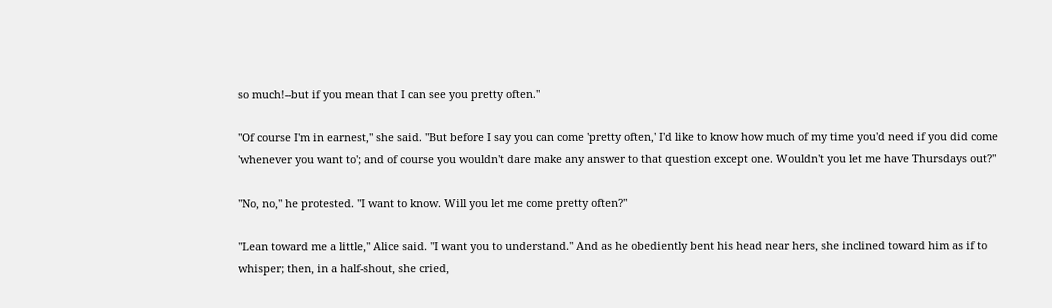so much!--but if you mean that I can see you pretty often."

"Of course I'm in earnest," she said. "But before I say you can come 'pretty often,' I'd like to know how much of my time you'd need if you did come 'whenever you want to'; and of course you wouldn't dare make any answer to that question except one. Wouldn't you let me have Thursdays out?"

"No, no," he protested. "I want to know. Will you let me come pretty often?"

"Lean toward me a little," Alice said. "I want you to understand." And as he obediently bent his head near hers, she inclined toward him as if to whisper; then, in a half-shout, she cried,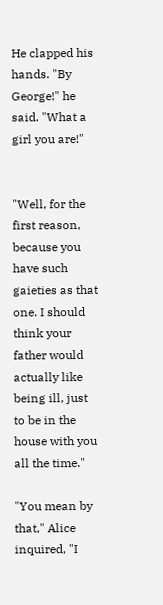He clapped his hands. "By George!" he said. "What a girl you are!"


"Well, for the first reason, because you have such gaieties as that one. I should think your father would actually like being ill, just to be in the house with you all the time."

"You mean by that," Alice inquired, "I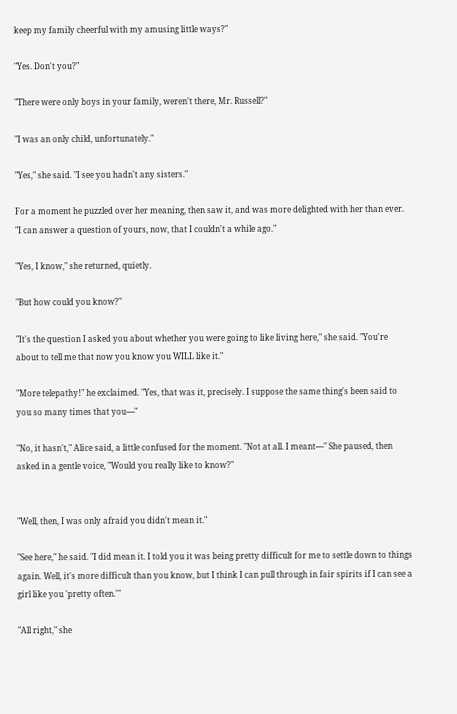keep my family cheerful with my amusing little ways?"

"Yes. Don't you?"

"There were only boys in your family, weren't there, Mr. Russell?"

"I was an only child, unfortunately."

"Yes," she said. "I see you hadn't any sisters."

For a moment he puzzled over her meaning, then saw it, and was more delighted with her than ever. "I can answer a question of yours, now, that I couldn't a while ago."

"Yes, I know," she returned, quietly.

"But how could you know?"

"It's the question I asked you about whether you were going to like living here," she said. "You're about to tell me that now you know you WILL like it."

"More telepathy!" he exclaimed. "Yes, that was it, precisely. I suppose the same thing's been said to you so many times that you----"

"No, it hasn't," Alice said, a little confused for the moment. "Not at all. I meant----" She paused, then asked in a gentle voice, "Would you really like to know?"


"Well, then, I was only afraid you didn't mean it."

"See here," he said. "I did mean it. I told you it was being pretty difficult for me to settle down to things again. Well, it's more difficult than you know, but I think I can pull through in fair spirits if I can see a girl like you 'pretty often.'"

"All right," she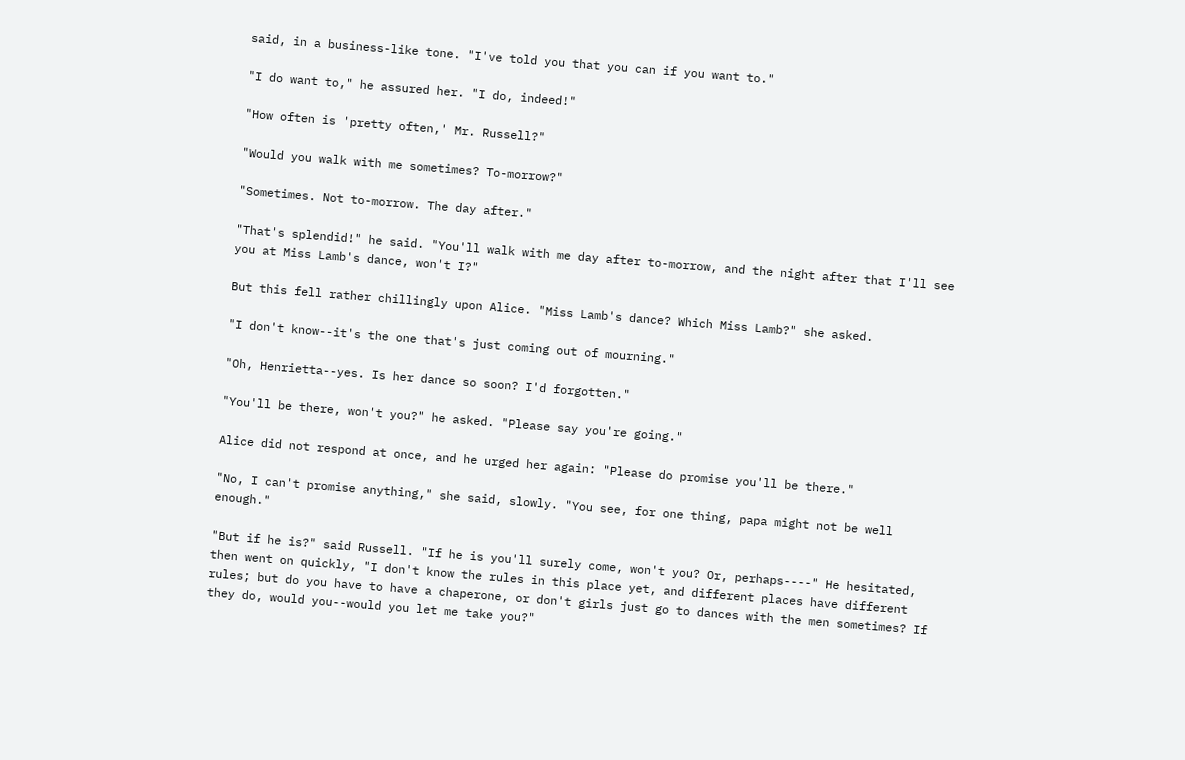said, in a business-like tone. "I've told you that you can if you want to."

"I do want to," he assured her. "I do, indeed!"

"How often is 'pretty often,' Mr. Russell?"

"Would you walk with me sometimes? To-morrow?"

"Sometimes. Not to-morrow. The day after."

"That's splendid!" he said. "You'll walk with me day after to-morrow, and the night after that I'll see you at Miss Lamb's dance, won't I?"

But this fell rather chillingly upon Alice. "Miss Lamb's dance? Which Miss Lamb?" she asked.

"I don't know--it's the one that's just coming out of mourning."

"Oh, Henrietta--yes. Is her dance so soon? I'd forgotten."

"You'll be there, won't you?" he asked. "Please say you're going."

Alice did not respond at once, and he urged her again: "Please do promise you'll be there."

"No, I can't promise anything," she said, slowly. "You see, for one thing, papa might not be well enough."

"But if he is?" said Russell. "If he is you'll surely come, won't you? Or, perhaps----" He hesitated, then went on quickly, "I don't know the rules in this place yet, and different places have different rules; but do you have to have a chaperone, or don't girls just go to dances with the men sometimes? If they do, would you--would you let me take you?"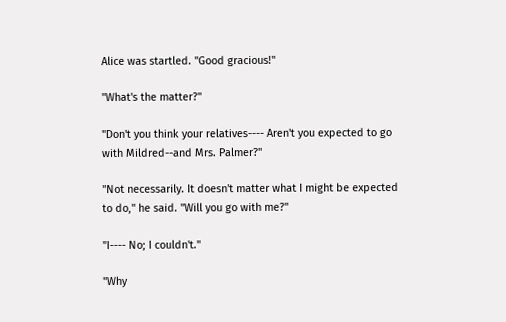Alice was startled. "Good gracious!"

"What's the matter?"

"Don't you think your relatives---- Aren't you expected to go with Mildred--and Mrs. Palmer?"

"Not necessarily. It doesn't matter what I might be expected to do," he said. "Will you go with me?"

"I---- No; I couldn't."

"Why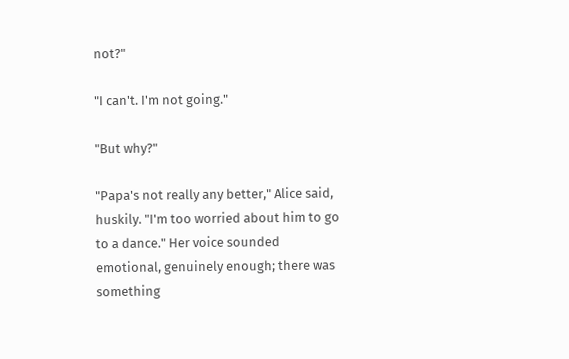not?"

"I can't. I'm not going."

"But why?"

"Papa's not really any better," Alice said, huskily. "I'm too worried about him to go to a dance." Her voice sounded emotional, genuinely enough; there was something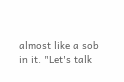almost like a sob in it. "Let's talk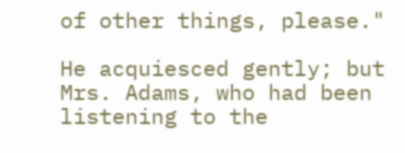of other things, please."

He acquiesced gently; but Mrs. Adams, who had been listening to the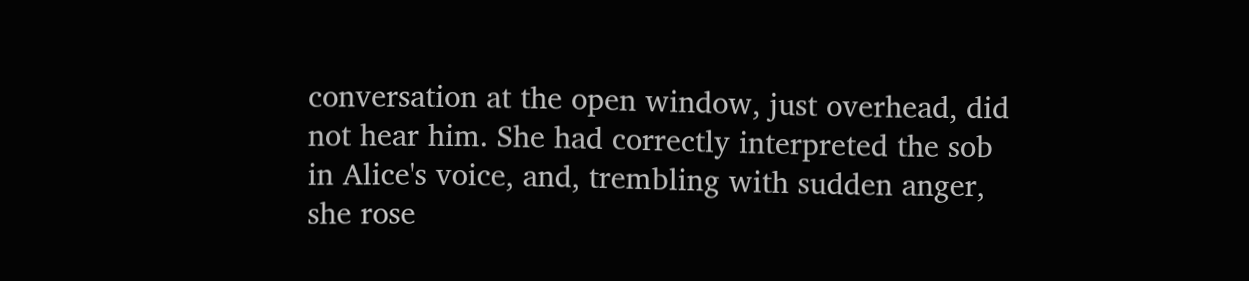conversation at the open window, just overhead, did not hear him. She had correctly interpreted the sob in Alice's voice, and, trembling with sudden anger, she rose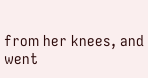from her knees, and went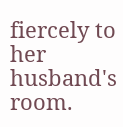fiercely to her husband's room.